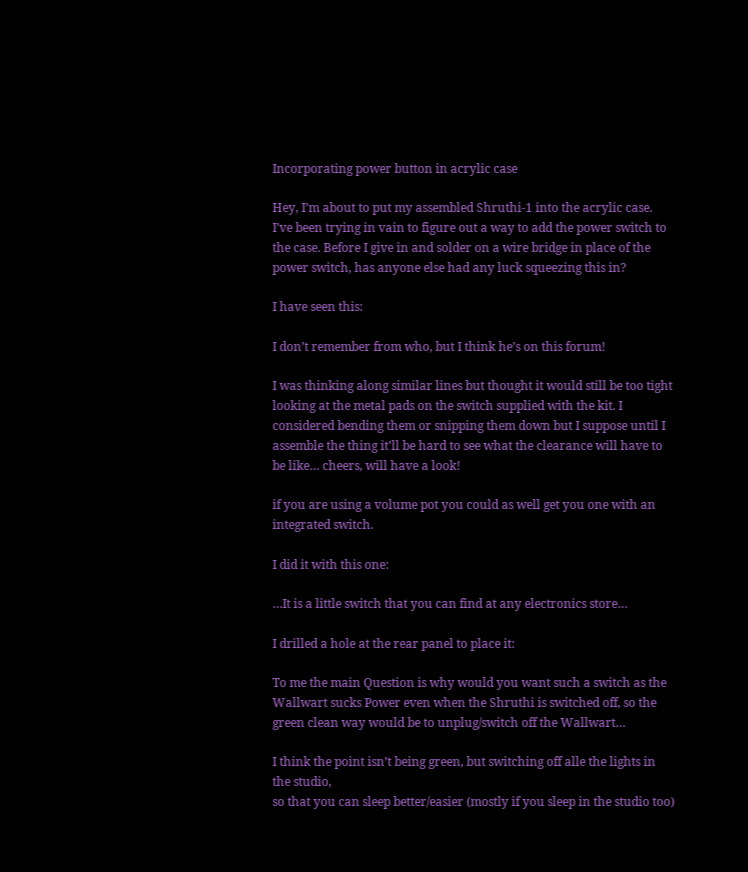Incorporating power button in acrylic case

Hey, I’m about to put my assembled Shruthi-1 into the acrylic case. I’ve been trying in vain to figure out a way to add the power switch to the case. Before I give in and solder on a wire bridge in place of the power switch, has anyone else had any luck squeezing this in?

I have seen this:

I don’t remember from who, but I think he’s on this forum!

I was thinking along similar lines but thought it would still be too tight looking at the metal pads on the switch supplied with the kit. I considered bending them or snipping them down but I suppose until I assemble the thing it’ll be hard to see what the clearance will have to be like… cheers, will have a look!

if you are using a volume pot you could as well get you one with an integrated switch.

I did it with this one:

…It is a little switch that you can find at any electronics store…

I drilled a hole at the rear panel to place it:

To me the main Question is why would you want such a switch as the Wallwart sucks Power even when the Shruthi is switched off, so the green clean way would be to unplug/switch off the Wallwart…

I think the point isn’t being green, but switching off alle the lights in the studio,
so that you can sleep better/easier (mostly if you sleep in the studio too)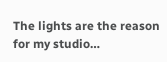The lights are the reason for my studio…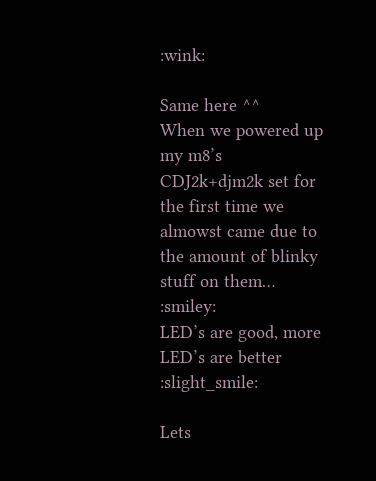:wink:

Same here ^^
When we powered up my m8’s CDJ2k+djm2k set for the first time we almowst came due to the amount of blinky stuff on them… :smiley:
LED’s are good, more LED’s are better :slight_smile:

Lets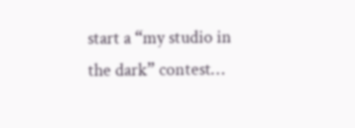start a “my studio in the dark” contest…